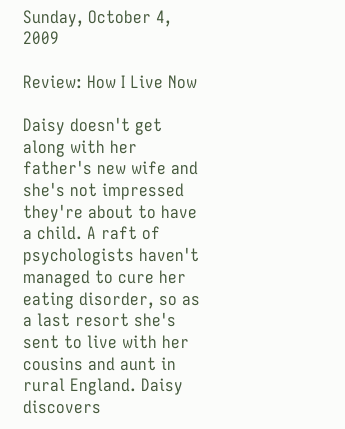Sunday, October 4, 2009

Review: How I Live Now

Daisy doesn't get along with her father's new wife and she's not impressed they're about to have a child. A raft of psychologists haven't managed to cure her eating disorder, so as a last resort she's sent to live with her cousins and aunt in rural England. Daisy discovers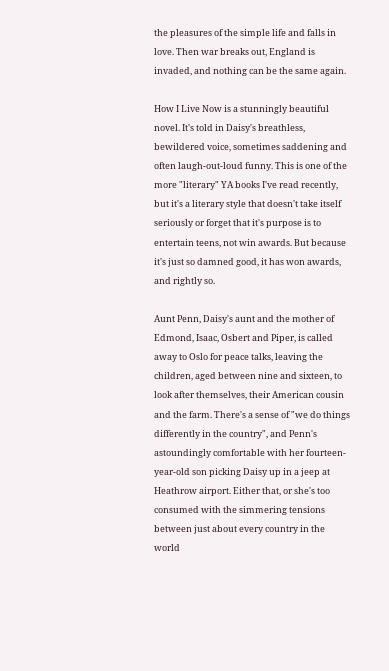the pleasures of the simple life and falls in love. Then war breaks out, England is invaded, and nothing can be the same again.

How I Live Now is a stunningly beautiful novel. It's told in Daisy's breathless, bewildered voice, sometimes saddening and often laugh-out-loud funny. This is one of the more "literary" YA books I've read recently, but it's a literary style that doesn't take itself seriously or forget that it's purpose is to entertain teens, not win awards. But because it's just so damned good, it has won awards, and rightly so.

Aunt Penn, Daisy's aunt and the mother of Edmond, Isaac, Osbert and Piper, is called away to Oslo for peace talks, leaving the children, aged between nine and sixteen, to look after themselves, their American cousin and the farm. There's a sense of "we do things differently in the country", and Penn's astoundingly comfortable with her fourteen-year-old son picking Daisy up in a jeep at Heathrow airport. Either that, or she's too consumed with the simmering tensions between just about every country in the world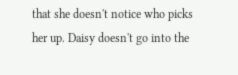that she doesn't notice who picks her up. Daisy doesn't go into the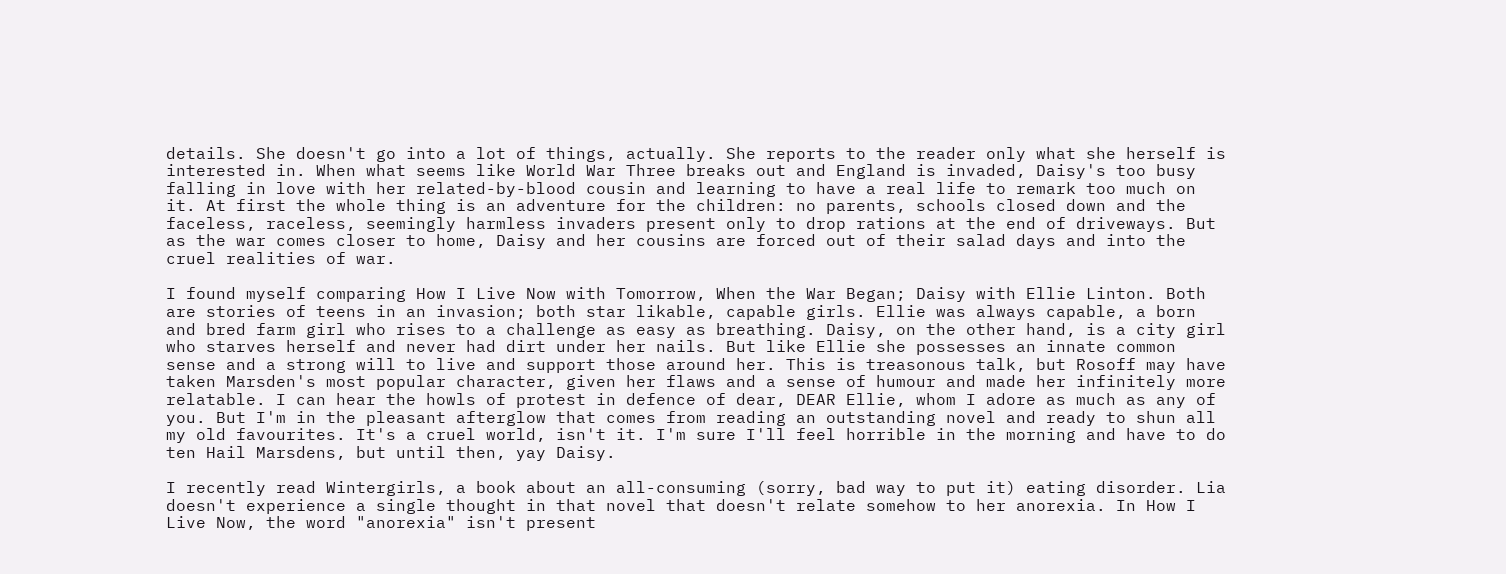details. She doesn't go into a lot of things, actually. She reports to the reader only what she herself is interested in. When what seems like World War Three breaks out and England is invaded, Daisy's too busy falling in love with her related-by-blood cousin and learning to have a real life to remark too much on it. At first the whole thing is an adventure for the children: no parents, schools closed down and the faceless, raceless, seemingly harmless invaders present only to drop rations at the end of driveways. But as the war comes closer to home, Daisy and her cousins are forced out of their salad days and into the cruel realities of war.

I found myself comparing How I Live Now with Tomorrow, When the War Began; Daisy with Ellie Linton. Both are stories of teens in an invasion; both star likable, capable girls. Ellie was always capable, a born and bred farm girl who rises to a challenge as easy as breathing. Daisy, on the other hand, is a city girl who starves herself and never had dirt under her nails. But like Ellie she possesses an innate common sense and a strong will to live and support those around her. This is treasonous talk, but Rosoff may have taken Marsden's most popular character, given her flaws and a sense of humour and made her infinitely more relatable. I can hear the howls of protest in defence of dear, DEAR Ellie, whom I adore as much as any of you. But I'm in the pleasant afterglow that comes from reading an outstanding novel and ready to shun all my old favourites. It's a cruel world, isn't it. I'm sure I'll feel horrible in the morning and have to do ten Hail Marsdens, but until then, yay Daisy.

I recently read Wintergirls, a book about an all-consuming (sorry, bad way to put it) eating disorder. Lia doesn't experience a single thought in that novel that doesn't relate somehow to her anorexia. In How I Live Now, the word "anorexia" isn't present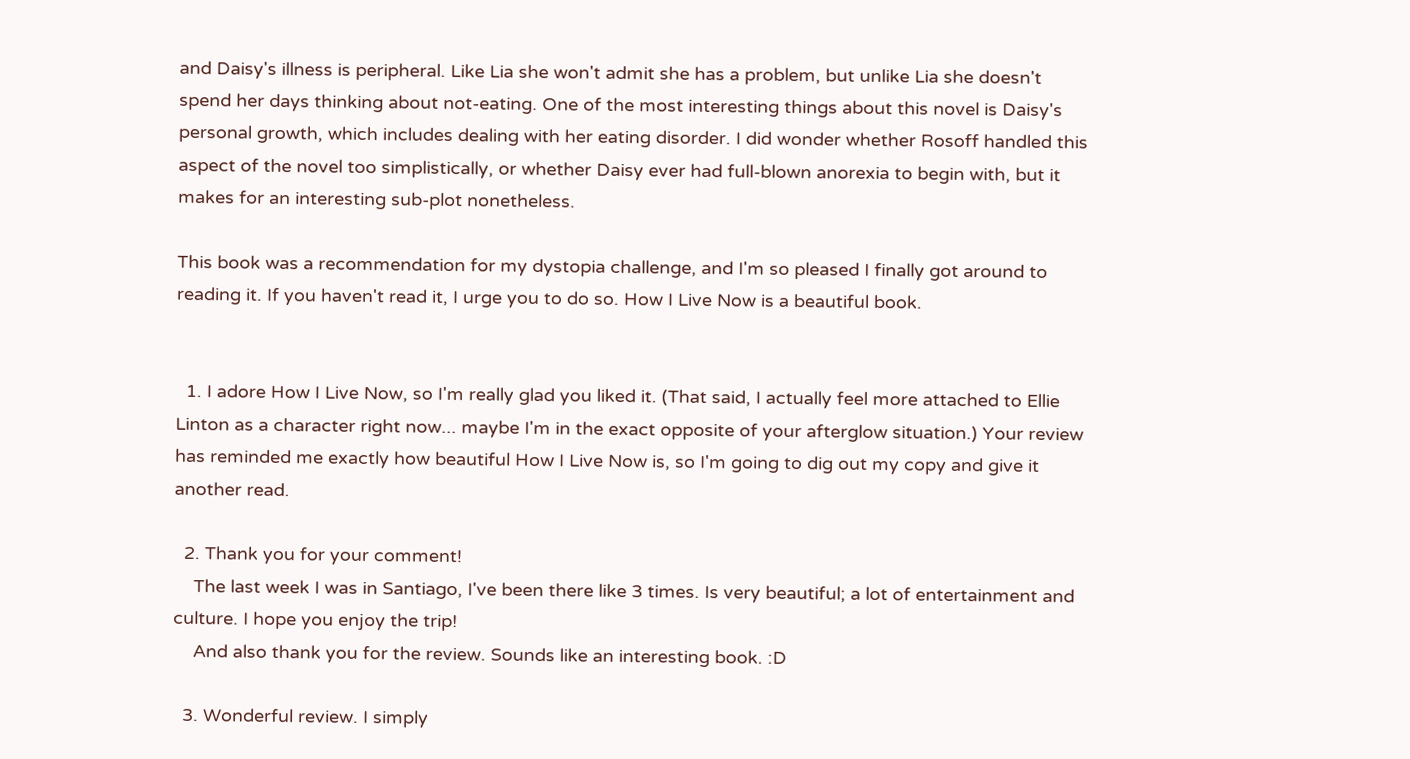and Daisy's illness is peripheral. Like Lia she won't admit she has a problem, but unlike Lia she doesn't spend her days thinking about not-eating. One of the most interesting things about this novel is Daisy's personal growth, which includes dealing with her eating disorder. I did wonder whether Rosoff handled this aspect of the novel too simplistically, or whether Daisy ever had full-blown anorexia to begin with, but it makes for an interesting sub-plot nonetheless.

This book was a recommendation for my dystopia challenge, and I'm so pleased I finally got around to reading it. If you haven't read it, I urge you to do so. How I Live Now is a beautiful book.


  1. I adore How I Live Now, so I'm really glad you liked it. (That said, I actually feel more attached to Ellie Linton as a character right now... maybe I'm in the exact opposite of your afterglow situation.) Your review has reminded me exactly how beautiful How I Live Now is, so I'm going to dig out my copy and give it another read.

  2. Thank you for your comment!
    The last week I was in Santiago, I've been there like 3 times. Is very beautiful; a lot of entertainment and culture. I hope you enjoy the trip!
    And also thank you for the review. Sounds like an interesting book. :D

  3. Wonderful review. I simply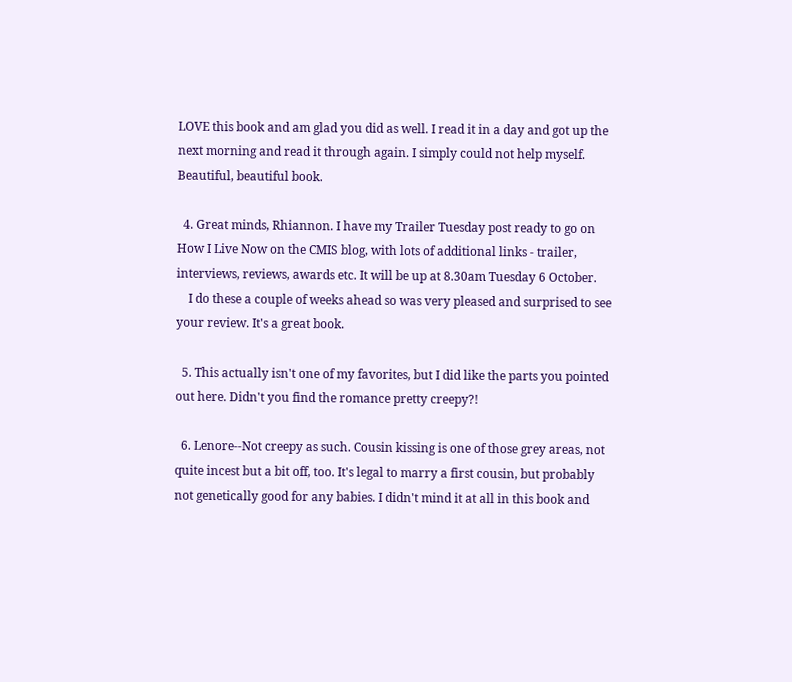LOVE this book and am glad you did as well. I read it in a day and got up the next morning and read it through again. I simply could not help myself. Beautiful, beautiful book.

  4. Great minds, Rhiannon. I have my Trailer Tuesday post ready to go on How I Live Now on the CMIS blog, with lots of additional links - trailer, interviews, reviews, awards etc. It will be up at 8.30am Tuesday 6 October.
    I do these a couple of weeks ahead so was very pleased and surprised to see your review. It's a great book.

  5. This actually isn't one of my favorites, but I did like the parts you pointed out here. Didn't you find the romance pretty creepy?!

  6. Lenore--Not creepy as such. Cousin kissing is one of those grey areas, not quite incest but a bit off, too. It's legal to marry a first cousin, but probably not genetically good for any babies. I didn't mind it at all in this book and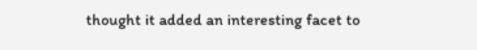thought it added an interesting facet to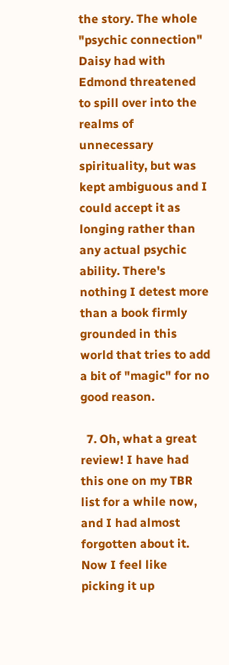the story. The whole "psychic connection" Daisy had with Edmond threatened to spill over into the realms of unnecessary spirituality, but was kept ambiguous and I could accept it as longing rather than any actual psychic ability. There's nothing I detest more than a book firmly grounded in this world that tries to add a bit of "magic" for no good reason.

  7. Oh, what a great review! I have had this one on my TBR list for a while now, and I had almost forgotten about it. Now I feel like picking it up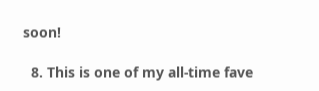soon!

  8. This is one of my all-time fave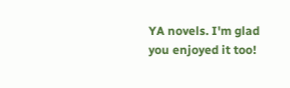YA novels. I'm glad you enjoyed it too!